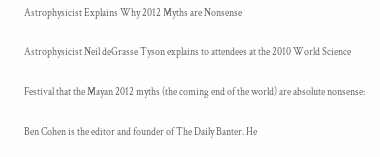Astrophysicist Explains Why 2012 Myths are Nonsense

Astrophysicist Neil deGrasse Tyson explains to attendees at the 2010 World Science

Festival that the Mayan 2012 myths (the coming end of the world) are absolute nonsense:

Ben Cohen is the editor and founder of The Daily Banter. He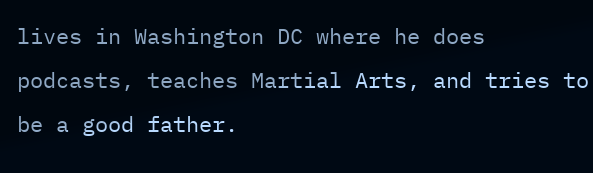lives in Washington DC where he does podcasts, teaches Martial Arts, and tries to be a good father.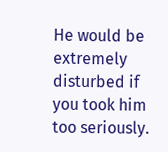He would be extremely disturbed if you took him too seriously.